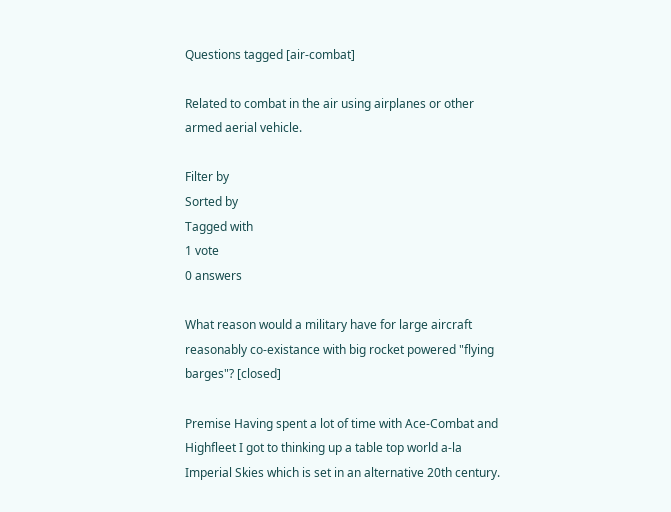Questions tagged [air-combat]

Related to combat in the air using airplanes or other armed aerial vehicle.

Filter by
Sorted by
Tagged with
1 vote
0 answers

What reason would a military have for large aircraft reasonably co-existance with big rocket powered "flying barges"? [closed]

Premise Having spent a lot of time with Ace-Combat and Highfleet I got to thinking up a table top world a-la Imperial Skies which is set in an alternative 20th century.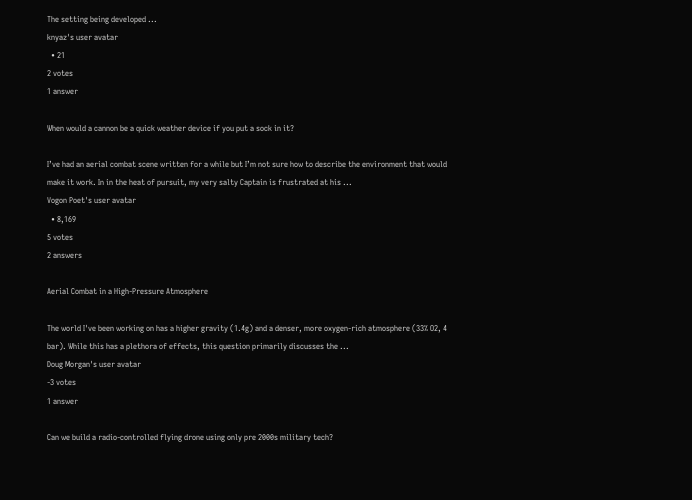The setting being developed ...
knyaz's user avatar
  • 21
2 votes
1 answer

When would a cannon be a quick weather device if you put a sock in it?

I’ve had an aerial combat scene written for a while but I’m not sure how to describe the environment that would make it work. In in the heat of pursuit, my very salty Captain is frustrated at his ...
Vogon Poet's user avatar
  • 8,169
5 votes
2 answers

Aerial Combat in a High-Pressure Atmosphere

The world I've been working on has a higher gravity (1.4g) and a denser, more oxygen-rich atmosphere (33% O2, 4 bar). While this has a plethora of effects, this question primarily discusses the ...
Doug Morgan's user avatar
-3 votes
1 answer

Can we build a radio-controlled flying drone using only pre 2000s military tech?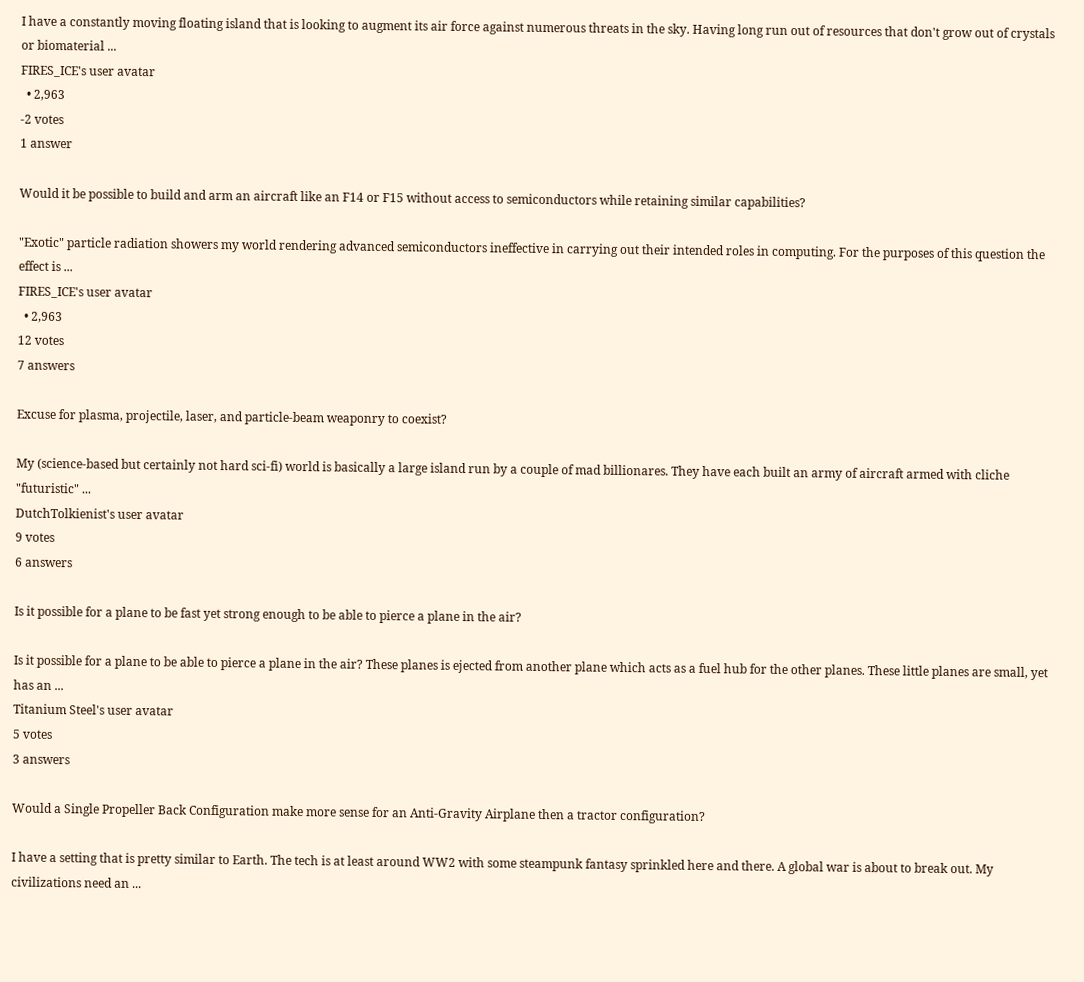I have a constantly moving floating island that is looking to augment its air force against numerous threats in the sky. Having long run out of resources that don't grow out of crystals or biomaterial ...
FIRES_ICE's user avatar
  • 2,963
-2 votes
1 answer

Would it be possible to build and arm an aircraft like an F14 or F15 without access to semiconductors while retaining similar capabilities?

"Exotic" particle radiation showers my world rendering advanced semiconductors ineffective in carrying out their intended roles in computing. For the purposes of this question the effect is ...
FIRES_ICE's user avatar
  • 2,963
12 votes
7 answers

Excuse for plasma, projectile, laser, and particle-beam weaponry to coexist?

My (science-based but certainly not hard sci-fi) world is basically a large island run by a couple of mad billionares. They have each built an army of aircraft armed with cliche "futuristic" ...
DutchTolkienist's user avatar
9 votes
6 answers

Is it possible for a plane to be fast yet strong enough to be able to pierce a plane in the air?

Is it possible for a plane to be able to pierce a plane in the air? These planes is ejected from another plane which acts as a fuel hub for the other planes. These little planes are small, yet has an ...
Titanium Steel's user avatar
5 votes
3 answers

Would a Single Propeller Back Configuration make more sense for an Anti-Gravity Airplane then a tractor configuration?

I have a setting that is pretty similar to Earth. The tech is at least around WW2 with some steampunk fantasy sprinkled here and there. A global war is about to break out. My civilizations need an ...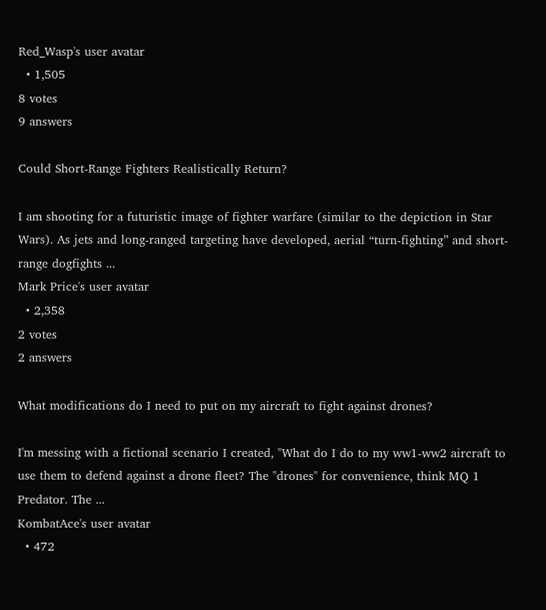Red_Wasp's user avatar
  • 1,505
8 votes
9 answers

Could Short-Range Fighters Realistically Return?

I am shooting for a futuristic image of fighter warfare (similar to the depiction in Star Wars). As jets and long-ranged targeting have developed, aerial “turn-fighting” and short-range dogfights ...
Mark Price's user avatar
  • 2,358
2 votes
2 answers

What modifications do I need to put on my aircraft to fight against drones?

I'm messing with a fictional scenario I created, "What do I do to my ww1-ww2 aircraft to use them to defend against a drone fleet? The "drones" for convenience, think MQ 1 Predator. The ...
KombatAce's user avatar
  • 472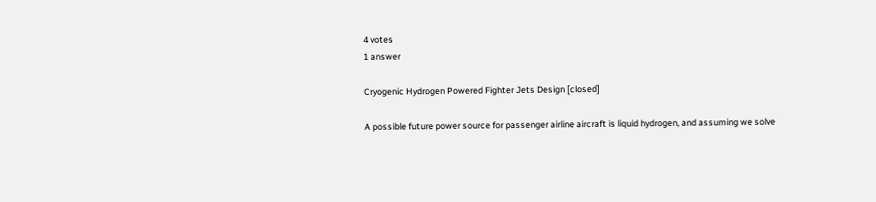4 votes
1 answer

Cryogenic Hydrogen Powered Fighter Jets Design [closed]

A possible future power source for passenger airline aircraft is liquid hydrogen, and assuming we solve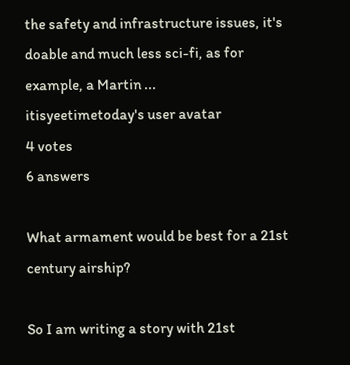the safety and infrastructure issues, it's doable and much less sci-fi, as for example, a Martin ...
itisyeetimetoday's user avatar
4 votes
6 answers

What armament would be best for a 21st century airship?

So I am writing a story with 21st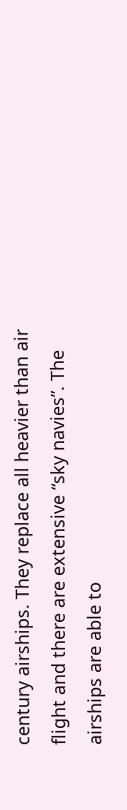century airships. They replace all heavier than air flight and there are extensive “sky navies”. The airships are able to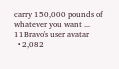carry 150,000 pounds of whatever you want ...
11Bravo's user avatar
  • 2,082